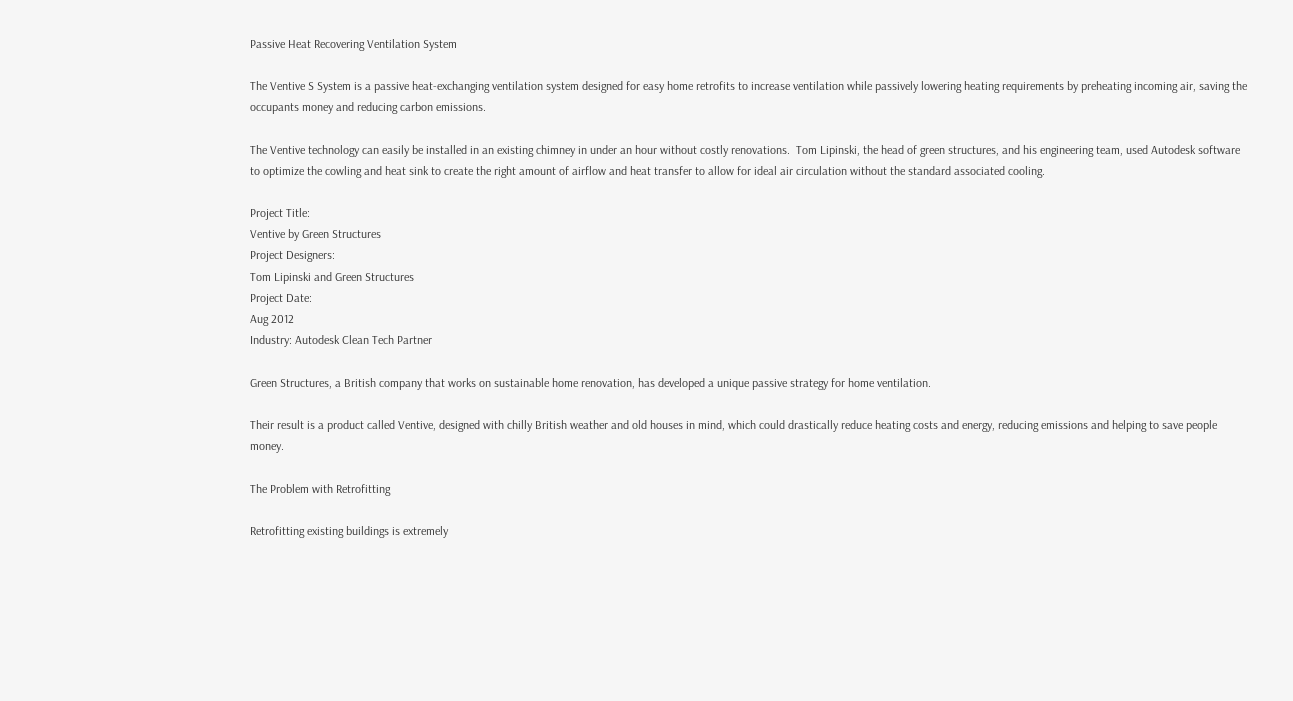Passive Heat Recovering Ventilation System

The Ventive S System is a passive heat-exchanging ventilation system designed for easy home retrofits to increase ventilation while passively lowering heating requirements by preheating incoming air, saving the occupants money and reducing carbon emissions.

The Ventive technology can easily be installed in an existing chimney in under an hour without costly renovations.  Tom Lipinski, the head of green structures, and his engineering team, used Autodesk software to optimize the cowling and heat sink to create the right amount of airflow and heat transfer to allow for ideal air circulation without the standard associated cooling.

Project Title:
Ventive by Green Structures
Project Designers:
Tom Lipinski and Green Structures
Project Date:
Aug 2012
Industry: Autodesk Clean Tech Partner

Green Structures, a British company that works on sustainable home renovation, has developed a unique passive strategy for home ventilation.

Their result is a product called Ventive, designed with chilly British weather and old houses in mind, which could drastically reduce heating costs and energy, reducing emissions and helping to save people money.

The Problem with Retrofitting

Retrofitting existing buildings is extremely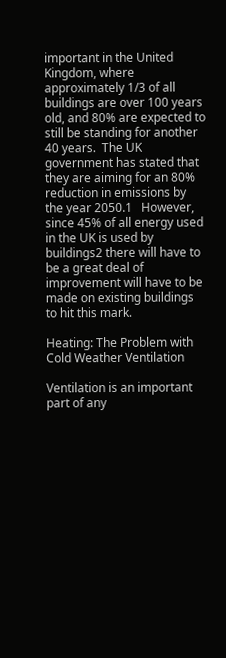important in the United Kingdom, where approximately 1/3 of all buildings are over 100 years old, and 80% are expected to still be standing for another 40 years.  The UK government has stated that they are aiming for an 80% reduction in emissions by the year 2050.1   However, since 45% of all energy used in the UK is used by buildings2 there will have to be a great deal of improvement will have to be made on existing buildings to hit this mark.

Heating: The Problem with Cold Weather Ventilation

Ventilation is an important part of any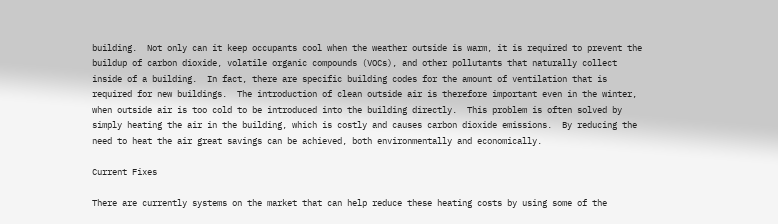building.  Not only can it keep occupants cool when the weather outside is warm, it is required to prevent the buildup of carbon dioxide, volatile organic compounds (VOCs), and other pollutants that naturally collect inside of a building.  In fact, there are specific building codes for the amount of ventilation that is required for new buildings.  The introduction of clean outside air is therefore important even in the winter, when outside air is too cold to be introduced into the building directly.  This problem is often solved by simply heating the air in the building, which is costly and causes carbon dioxide emissions.  By reducing the need to heat the air great savings can be achieved, both environmentally and economically.

Current Fixes

There are currently systems on the market that can help reduce these heating costs by using some of the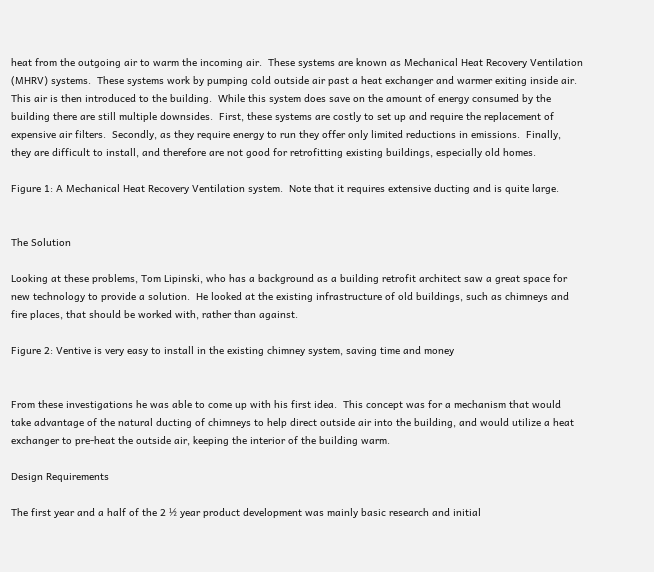heat from the outgoing air to warm the incoming air.  These systems are known as Mechanical Heat Recovery Ventilation (MHRV) systems.  These systems work by pumping cold outside air past a heat exchanger and warmer exiting inside air.  This air is then introduced to the building.  While this system does save on the amount of energy consumed by the building there are still multiple downsides.  First, these systems are costly to set up and require the replacement of expensive air filters.  Secondly, as they require energy to run they offer only limited reductions in emissions.  Finally, they are difficult to install, and therefore are not good for retrofitting existing buildings, especially old homes.

Figure 1: A Mechanical Heat Recovery Ventilation system.  Note that it requires extensive ducting and is quite large.


The Solution

Looking at these problems, Tom Lipinski, who has a background as a building retrofit architect saw a great space for new technology to provide a solution.  He looked at the existing infrastructure of old buildings, such as chimneys and fire places, that should be worked with, rather than against.

Figure 2: Ventive is very easy to install in the existing chimney system, saving time and money


From these investigations he was able to come up with his first idea.  This concept was for a mechanism that would take advantage of the natural ducting of chimneys to help direct outside air into the building, and would utilize a heat exchanger to pre-heat the outside air, keeping the interior of the building warm.

Design Requirements

The first year and a half of the 2 ½ year product development was mainly basic research and initial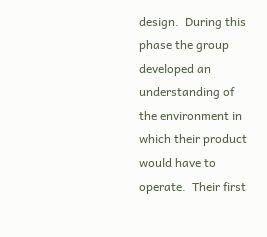design.  During this phase the group developed an understanding of the environment in which their product would have to operate.  Their first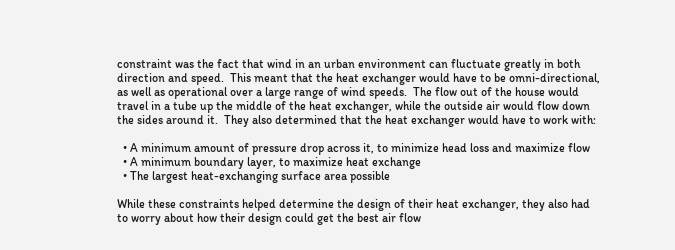constraint was the fact that wind in an urban environment can fluctuate greatly in both direction and speed.  This meant that the heat exchanger would have to be omni-directional, as well as operational over a large range of wind speeds.  The flow out of the house would travel in a tube up the middle of the heat exchanger, while the outside air would flow down the sides around it.  They also determined that the heat exchanger would have to work with:

  • A minimum amount of pressure drop across it, to minimize head loss and maximize flow
  • A minimum boundary layer, to maximize heat exchange
  • The largest heat-exchanging surface area possible

While these constraints helped determine the design of their heat exchanger, they also had to worry about how their design could get the best air flow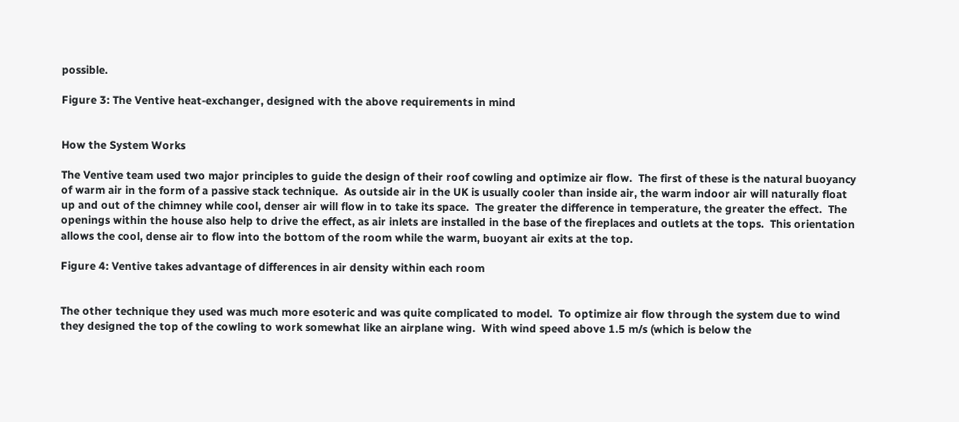possible.

Figure 3: The Ventive heat-exchanger, designed with the above requirements in mind


How the System Works

The Ventive team used two major principles to guide the design of their roof cowling and optimize air flow.  The first of these is the natural buoyancy of warm air in the form of a passive stack technique.  As outside air in the UK is usually cooler than inside air, the warm indoor air will naturally float up and out of the chimney while cool, denser air will flow in to take its space.  The greater the difference in temperature, the greater the effect.  The openings within the house also help to drive the effect, as air inlets are installed in the base of the fireplaces and outlets at the tops.  This orientation allows the cool, dense air to flow into the bottom of the room while the warm, buoyant air exits at the top.

Figure 4: Ventive takes advantage of differences in air density within each room


The other technique they used was much more esoteric and was quite complicated to model.  To optimize air flow through the system due to wind they designed the top of the cowling to work somewhat like an airplane wing.  With wind speed above 1.5 m/s (which is below the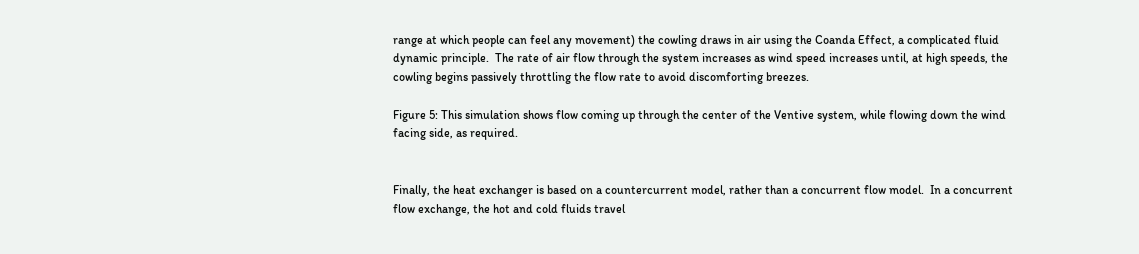range at which people can feel any movement) the cowling draws in air using the Coanda Effect, a complicated fluid dynamic principle.  The rate of air flow through the system increases as wind speed increases until, at high speeds, the cowling begins passively throttling the flow rate to avoid discomforting breezes.

Figure 5: This simulation shows flow coming up through the center of the Ventive system, while flowing down the wind facing side, as required.


Finally, the heat exchanger is based on a countercurrent model, rather than a concurrent flow model.  In a concurrent flow exchange, the hot and cold fluids travel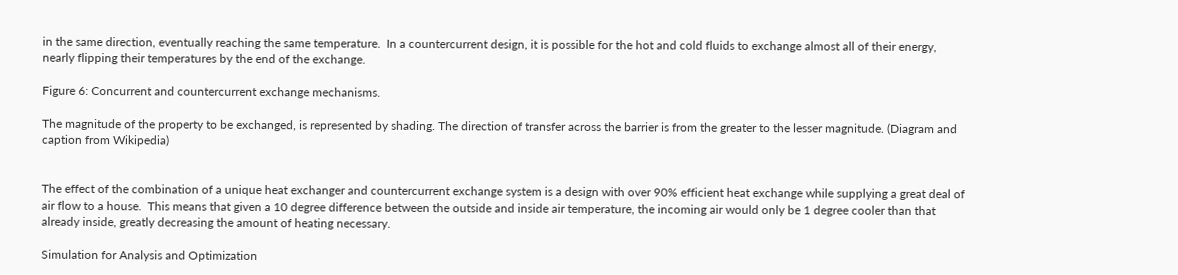in the same direction, eventually reaching the same temperature.  In a countercurrent design, it is possible for the hot and cold fluids to exchange almost all of their energy, nearly flipping their temperatures by the end of the exchange.

Figure 6: Concurrent and countercurrent exchange mechanisms.

The magnitude of the property to be exchanged, is represented by shading. The direction of transfer across the barrier is from the greater to the lesser magnitude. (Diagram and caption from Wikipedia)


The effect of the combination of a unique heat exchanger and countercurrent exchange system is a design with over 90% efficient heat exchange while supplying a great deal of air flow to a house.  This means that given a 10 degree difference between the outside and inside air temperature, the incoming air would only be 1 degree cooler than that already inside, greatly decreasing the amount of heating necessary.

Simulation for Analysis and Optimization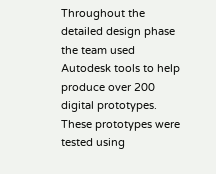Throughout the detailed design phase the team used Autodesk tools to help produce over 200 digital prototypes.  These prototypes were tested using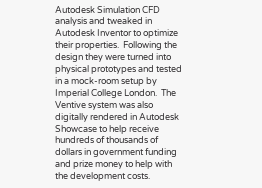Autodesk Simulation CFD analysis and tweaked in Autodesk Inventor to optimize their properties.  Following the design they were turned into physical prototypes and tested in a mock-room setup by Imperial College London.  The Ventive system was also digitally rendered in Autodesk Showcase to help receive hundreds of thousands of dollars in government funding and prize money to help with the development costs.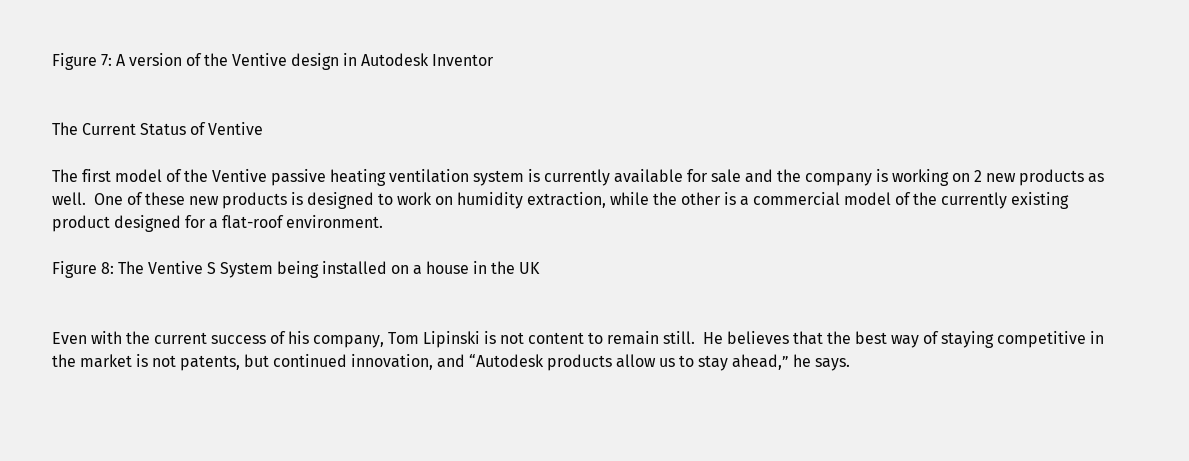Figure 7: A version of the Ventive design in Autodesk Inventor


The Current Status of Ventive

The first model of the Ventive passive heating ventilation system is currently available for sale and the company is working on 2 new products as well.  One of these new products is designed to work on humidity extraction, while the other is a commercial model of the currently existing product designed for a flat-roof environment.

Figure 8: The Ventive S System being installed on a house in the UK


Even with the current success of his company, Tom Lipinski is not content to remain still.  He believes that the best way of staying competitive in the market is not patents, but continued innovation, and “Autodesk products allow us to stay ahead,” he says.